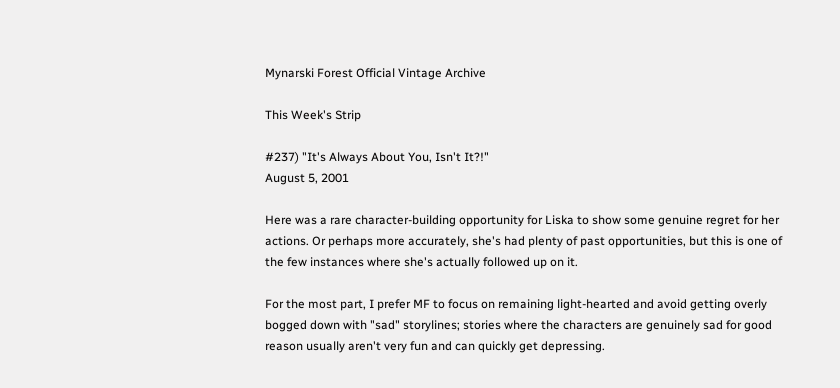Mynarski Forest Official Vintage Archive

This Week's Strip

#237) "It's Always About You, Isn't It?!"
August 5, 2001

Here was a rare character-building opportunity for Liska to show some genuine regret for her actions. Or perhaps more accurately, she's had plenty of past opportunities, but this is one of the few instances where she's actually followed up on it.

For the most part, I prefer MF to focus on remaining light-hearted and avoid getting overly bogged down with "sad" storylines; stories where the characters are genuinely sad for good reason usually aren't very fun and can quickly get depressing.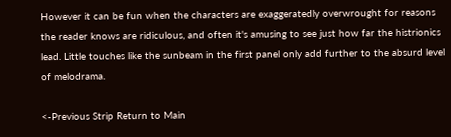However it can be fun when the characters are exaggeratedly overwrought for reasons the reader knows are ridiculous, and often it's amusing to see just how far the histrionics lead. Little touches like the sunbeam in the first panel only add further to the absurd level of melodrama.

<-Previous Strip Return to Main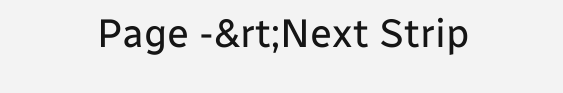Page -&rt;Next Strip